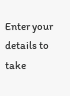Enter your details to take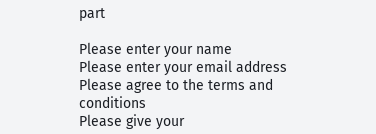part

Please enter your name
Please enter your email address
Please agree to the terms and conditions
Please give your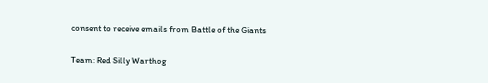consent to receive emails from Battle of the Giants

Team: Red Silly Warthog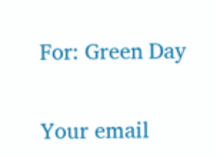For: Green Day

Your email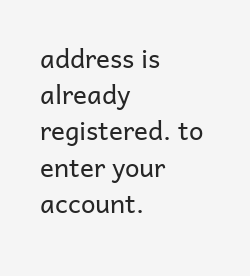address is already registered. to enter your account.